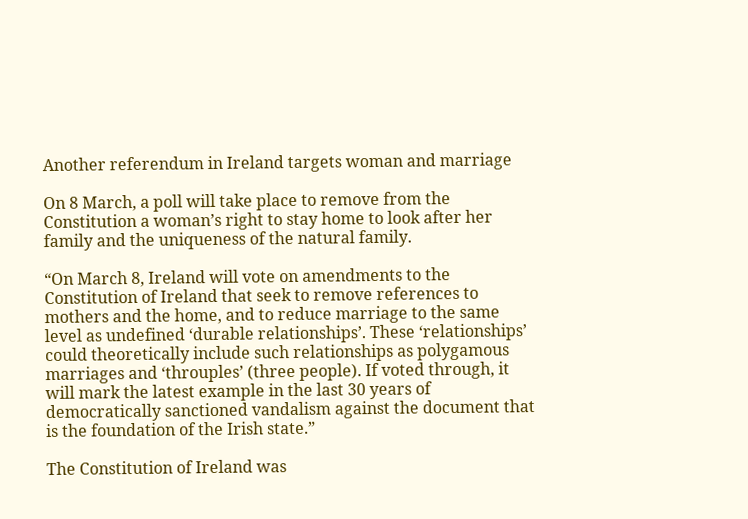Another referendum in Ireland targets woman and marriage

On 8 March, a poll will take place to remove from the Constitution a woman’s right to stay home to look after her family and the uniqueness of the natural family.

“On March 8, Ireland will vote on amendments to the Constitution of Ireland that seek to remove references to mothers and the home, and to reduce marriage to the same level as undefined ‘durable relationships’. These ‘relationships’ could theoretically include such relationships as polygamous marriages and ‘throuples’ (three people). If voted through, it will mark the latest example in the last 30 years of democratically sanctioned vandalism against the document that is the foundation of the Irish state.”

The Constitution of Ireland was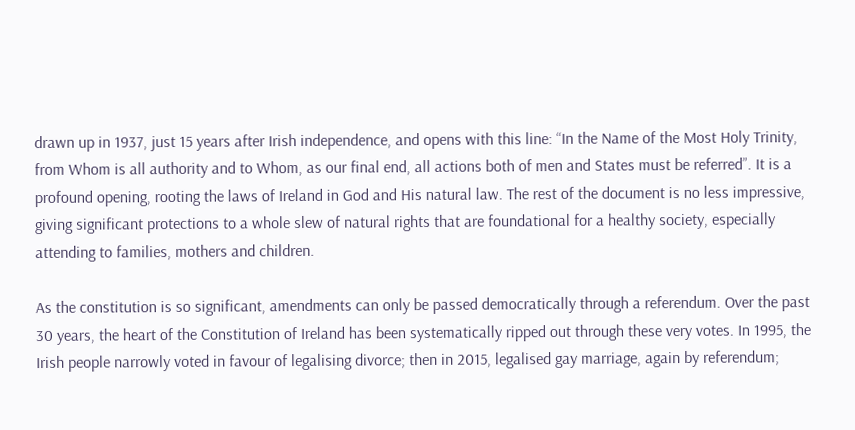drawn up in 1937, just 15 years after Irish independence, and opens with this line: “In the Name of the Most Holy Trinity, from Whom is all authority and to Whom, as our final end, all actions both of men and States must be referred”. It is a profound opening, rooting the laws of Ireland in God and His natural law. The rest of the document is no less impressive, giving significant protections to a whole slew of natural rights that are foundational for a healthy society, especially attending to families, mothers and children.

As the constitution is so significant, amendments can only be passed democratically through a referendum. Over the past 30 years, the heart of the Constitution of Ireland has been systematically ripped out through these very votes. In 1995, the Irish people narrowly voted in favour of legalising divorce; then in 2015, legalised gay marriage, again by referendum;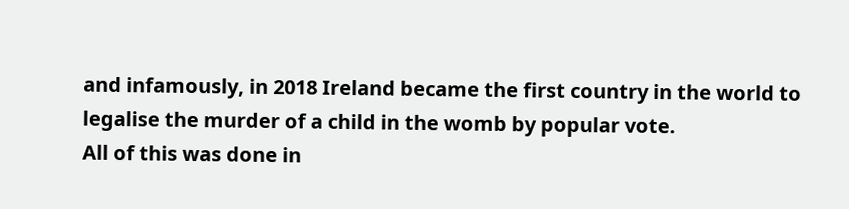and infamously, in 2018 Ireland became the first country in the world to legalise the murder of a child in the womb by popular vote.
All of this was done in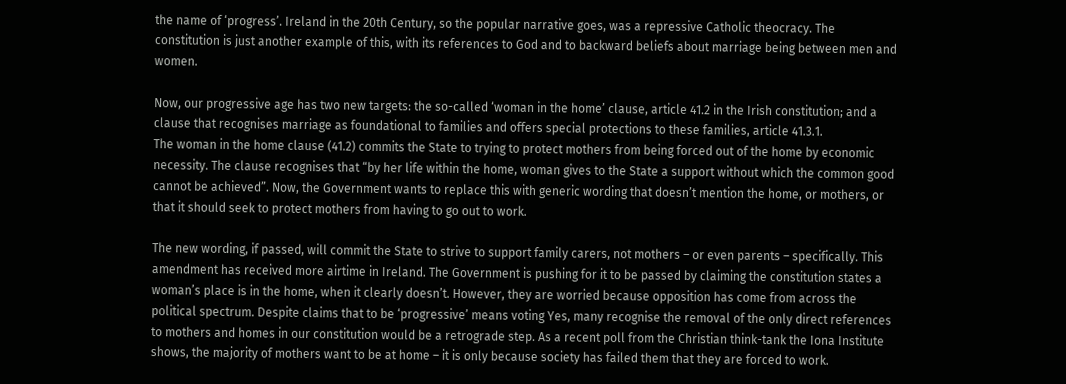the name of ‘progress’. Ireland in the 20th Century, so the popular narrative goes, was a repressive Catholic theocracy. The constitution is just another example of this, with its references to God and to backward beliefs about marriage being between men and women.

Now, our progressive age has two new targets: the so-called ‘woman in the home’ clause, article 41.2 in the Irish constitution; and a clause that recognises marriage as foundational to families and offers special protections to these families, article 41.3.1.
The woman in the home clause (41.2) commits the State to trying to protect mothers from being forced out of the home by economic necessity. The clause recognises that “by her life within the home, woman gives to the State a support without which the common good cannot be achieved”. Now, the Government wants to replace this with generic wording that doesn’t mention the home, or mothers, or that it should seek to protect mothers from having to go out to work.

The new wording, if passed, will commit the State to strive to support family carers, not mothers – or even parents – specifically. This amendment has received more airtime in Ireland. The Government is pushing for it to be passed by claiming the constitution states a woman’s place is in the home, when it clearly doesn’t. However, they are worried because opposition has come from across the political spectrum. Despite claims that to be ‘progressive’ means voting Yes, many recognise the removal of the only direct references to mothers and homes in our constitution would be a retrograde step. As a recent poll from the Christian think-tank the Iona Institute shows, the majority of mothers want to be at home – it is only because society has failed them that they are forced to work.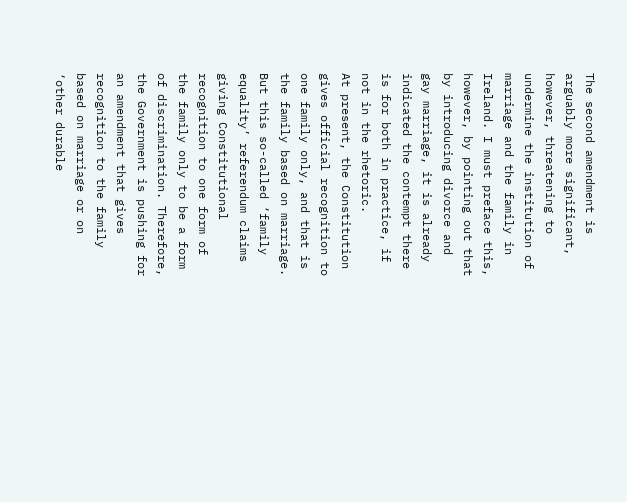The second amendment is arguably more significant, however, threatening to undermine the institution of marriage and the family in Ireland. I must preface this, however, by pointing out that by introducing divorce and gay marriage, it is already indicated the contempt there is for both in practice, if not in the rhetoric.
At present, the Constitution gives official recognition to one family only, and that is the family based on marriage. But this so-called ‘family equality’ referendum claims giving Constitutional recognition to one form of the family only to be a form of discrimination. Therefore, the Government is pushing for an amendment that gives recognition to the family based on marriage or on ‘other durable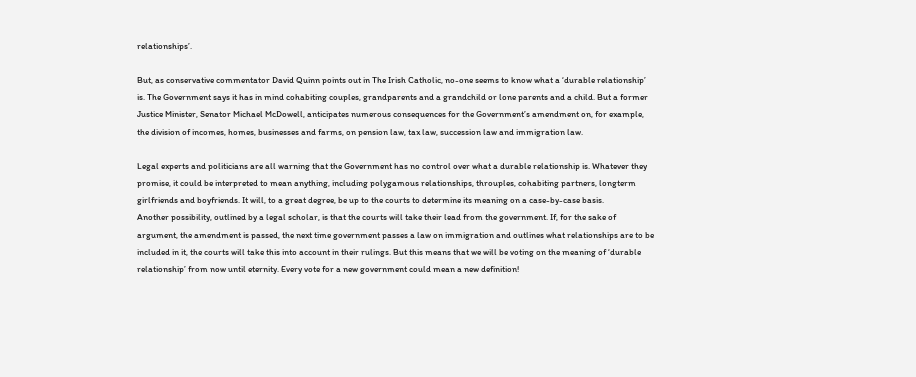relationships’.

But, as conservative commentator David Quinn points out in The Irish Catholic, no-one seems to know what a ‘durable relationship’ is. The Government says it has in mind cohabiting couples, grandparents and a grandchild or lone parents and a child. But a former Justice Minister, Senator Michael McDowell, anticipates numerous consequences for the Government’s amendment on, for example, the division of incomes, homes, businesses and farms, on pension law, tax law, succession law and immigration law.

Legal experts and politicians are all warning that the Government has no control over what a durable relationship is. Whatever they promise, it could be interpreted to mean anything, including polygamous relationships, throuples, cohabiting partners, longterm girlfriends and boyfriends. It will, to a great degree, be up to the courts to determine its meaning on a case-by-case basis.
Another possibility, outlined by a legal scholar, is that the courts will take their lead from the government. If, for the sake of argument, the amendment is passed, the next time government passes a law on immigration and outlines what relationships are to be included in it, the courts will take this into account in their rulings. But this means that we will be voting on the meaning of ‘durable relationship’ from now until eternity. Every vote for a new government could mean a new definition!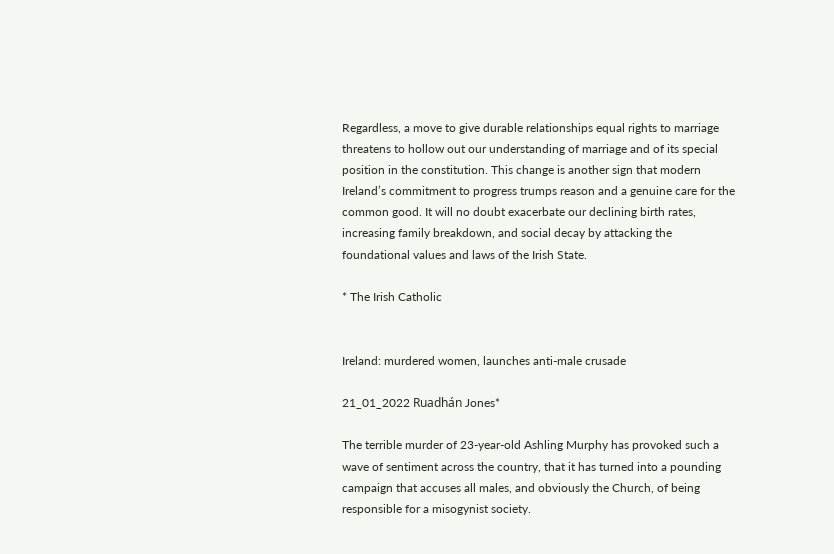Regardless, a move to give durable relationships equal rights to marriage threatens to hollow out our understanding of marriage and of its special position in the constitution. This change is another sign that modern Ireland’s commitment to progress trumps reason and a genuine care for the common good. It will no doubt exacerbate our declining birth rates, increasing family breakdown, and social decay by attacking the foundational values and laws of the Irish State.

* The Irish Catholic


Ireland: murdered women, launches anti-male crusade

21_01_2022 Ruadhán Jones*

The terrible murder of 23-year-old Ashling Murphy has provoked such a wave of sentiment across the country, that it has turned into a pounding campaign that accuses all males, and obviously the Church, of being responsible for a misogynist society.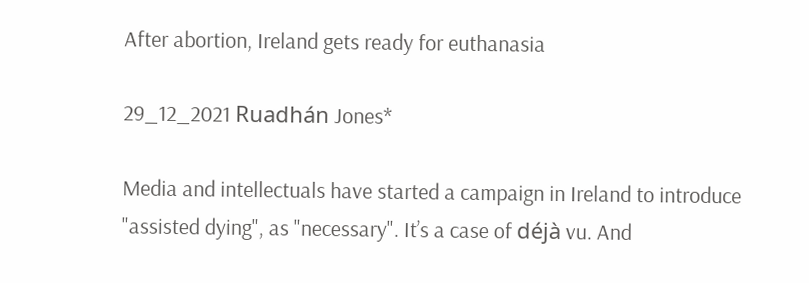After abortion, Ireland gets ready for euthanasia

29_12_2021 Ruadhán Jones*

Media and intellectuals have started a campaign in Ireland to introduce "assisted dying", as "necessary". It’s a case of déjà vu. And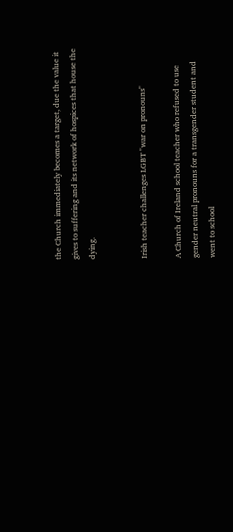the Church immediately becomes a target, due the value it gives to suffering and its network of hospices that house the dying.


Irish teacher challenges LGBT "war on pronouns"

A Church of Ireland school teacher who refused to use gender neutral pronouns for a transgender student and went to school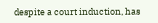despite a court induction, has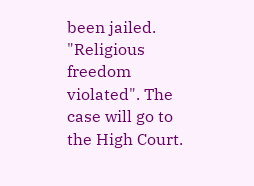been jailed. "Religious freedom violated". The case will go to the High Court.